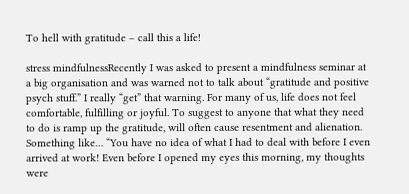To hell with gratitude – call this a life!

stress mindfulnessRecently I was asked to present a mindfulness seminar at a big organisation and was warned not to talk about “gratitude and positive psych stuff.” I really “get” that warning. For many of us, life does not feel comfortable, fulfilling or joyful. To suggest to anyone that what they need to do is ramp up the gratitude, will often cause resentment and alienation. Something like… “You have no idea of what I had to deal with before I even arrived at work! Even before I opened my eyes this morning, my thoughts were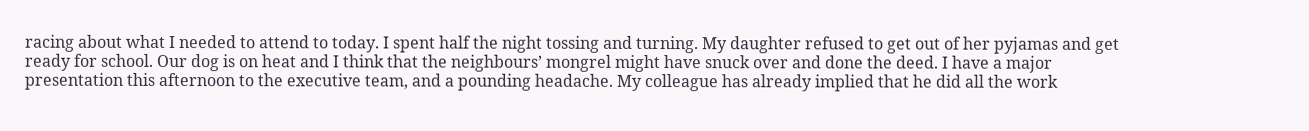racing about what I needed to attend to today. I spent half the night tossing and turning. My daughter refused to get out of her pyjamas and get ready for school. Our dog is on heat and I think that the neighbours’ mongrel might have snuck over and done the deed. I have a major presentation this afternoon to the executive team, and a pounding headache. My colleague has already implied that he did all the work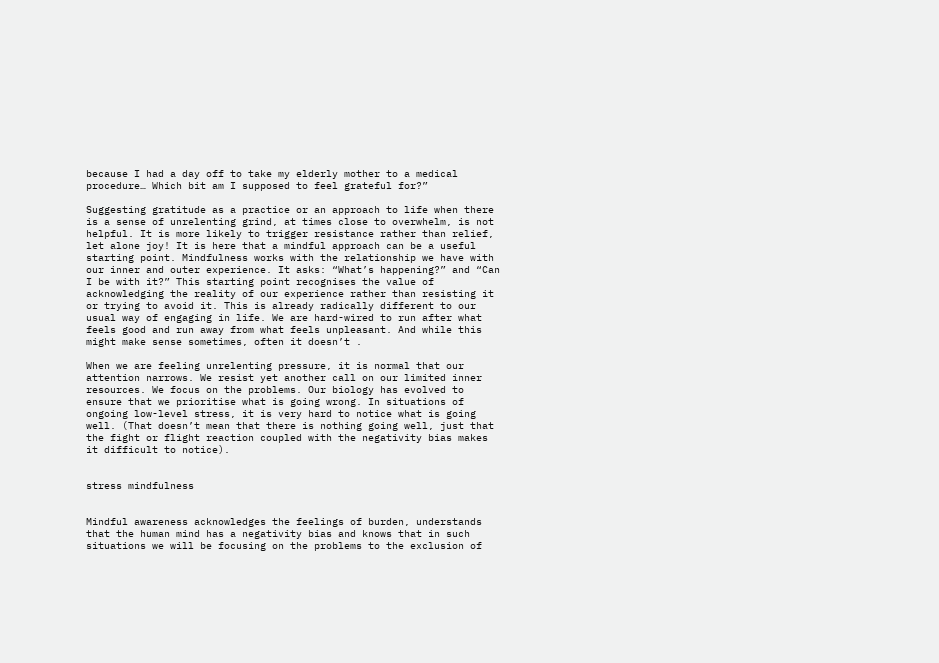because I had a day off to take my elderly mother to a medical procedure… Which bit am I supposed to feel grateful for?”

Suggesting gratitude as a practice or an approach to life when there is a sense of unrelenting grind, at times close to overwhelm, is not helpful. It is more likely to trigger resistance rather than relief, let alone joy! It is here that a mindful approach can be a useful starting point. Mindfulness works with the relationship we have with our inner and outer experience. It asks: “What’s happening?” and “Can I be with it?” This starting point recognises the value of acknowledging the reality of our experience rather than resisting it or trying to avoid it. This is already radically different to our usual way of engaging in life. We are hard-wired to run after what feels good and run away from what feels unpleasant. And while this might make sense sometimes, often it doesn’t .

When we are feeling unrelenting pressure, it is normal that our attention narrows. We resist yet another call on our limited inner resources. We focus on the problems. Our biology has evolved to ensure that we prioritise what is going wrong. In situations of ongoing low-level stress, it is very hard to notice what is going well. (That doesn’t mean that there is nothing going well, just that the fight or flight reaction coupled with the negativity bias makes it difficult to notice).


stress mindfulness


Mindful awareness acknowledges the feelings of burden, understands that the human mind has a negativity bias and knows that in such situations we will be focusing on the problems to the exclusion of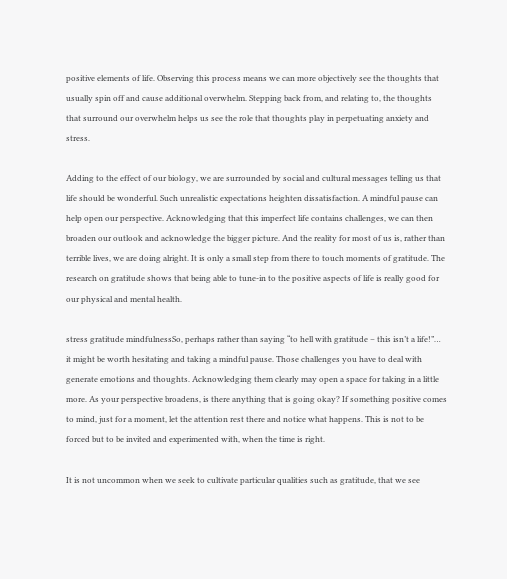positive elements of life. Observing this process means we can more objectively see the thoughts that usually spin off and cause additional overwhelm. Stepping back from, and relating to, the thoughts that surround our overwhelm helps us see the role that thoughts play in perpetuating anxiety and stress.

Adding to the effect of our biology, we are surrounded by social and cultural messages telling us that life should be wonderful. Such unrealistic expectations heighten dissatisfaction. A mindful pause can help open our perspective. Acknowledging that this imperfect life contains challenges, we can then broaden our outlook and acknowledge the bigger picture. And the reality for most of us is, rather than terrible lives, we are doing alright. It is only a small step from there to touch moments of gratitude. The research on gratitude shows that being able to tune-in to the positive aspects of life is really good for our physical and mental health.

stress gratitude mindfulnessSo, perhaps rather than saying “to hell with gratitude – this isn’t a life!”…  it might be worth hesitating and taking a mindful pause. Those challenges you have to deal with generate emotions and thoughts. Acknowledging them clearly may open a space for taking in a little more. As your perspective broadens, is there anything that is going okay? If something positive comes to mind, just for a moment, let the attention rest there and notice what happens. This is not to be forced but to be invited and experimented with, when the time is right.

It is not uncommon when we seek to cultivate particular qualities such as gratitude, that we see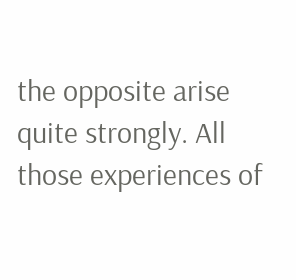the opposite arise quite strongly. All those experiences of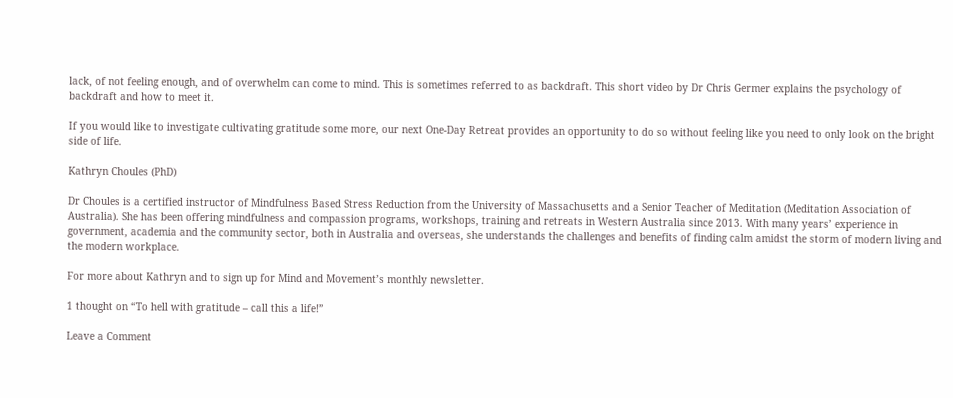lack, of not feeling enough, and of overwhelm can come to mind. This is sometimes referred to as backdraft. This short video by Dr Chris Germer explains the psychology of backdraft and how to meet it.

If you would like to investigate cultivating gratitude some more, our next One-Day Retreat provides an opportunity to do so without feeling like you need to only look on the bright side of life.

Kathryn Choules (PhD)

Dr Choules is a certified instructor of Mindfulness Based Stress Reduction from the University of Massachusetts and a Senior Teacher of Meditation (Meditation Association of Australia). She has been offering mindfulness and compassion programs, workshops, training and retreats in Western Australia since 2013. With many years’ experience in government, academia and the community sector, both in Australia and overseas, she understands the challenges and benefits of finding calm amidst the storm of modern living and the modern workplace.

For more about Kathryn and to sign up for Mind and Movement’s monthly newsletter.

1 thought on “To hell with gratitude – call this a life!”

Leave a Comment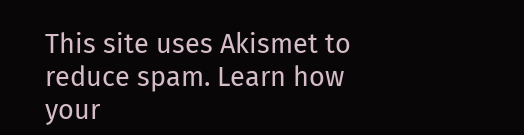This site uses Akismet to reduce spam. Learn how your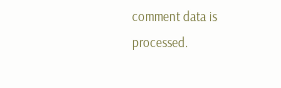comment data is processed.